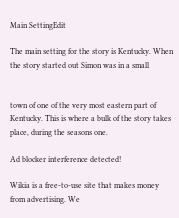Main SettingEdit

The main setting for the story is Kentucky. When the story started out Simon was in a small


town of one of the very most eastern part of Kentucky. This is where a bulk of the story takes place, during the seasons one.

Ad blocker interference detected!

Wikia is a free-to-use site that makes money from advertising. We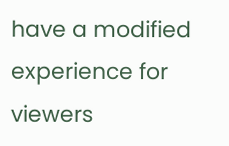have a modified experience for viewers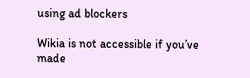using ad blockers

Wikia is not accessible if you’ve made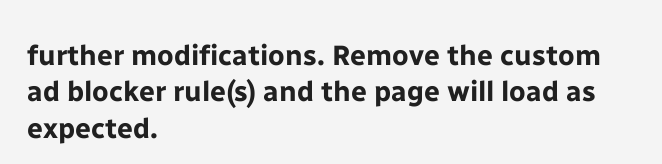further modifications. Remove the custom ad blocker rule(s) and the page will load as expected.